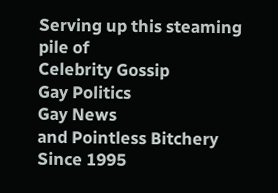Serving up this steaming pile of
Celebrity Gossip
Gay Politics
Gay News
and Pointless Bitchery
Since 1995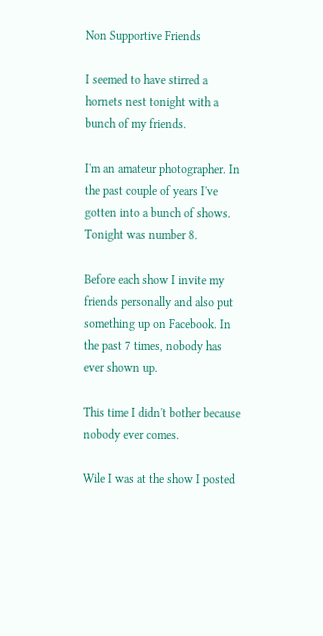Non Supportive Friends

I seemed to have stirred a hornets nest tonight with a bunch of my friends.

I'm an amateur photographer. In the past couple of years I've gotten into a bunch of shows. Tonight was number 8.

Before each show I invite my friends personally and also put something up on Facebook. In the past 7 times, nobody has ever shown up.

This time I didn't bother because nobody ever comes.

Wile I was at the show I posted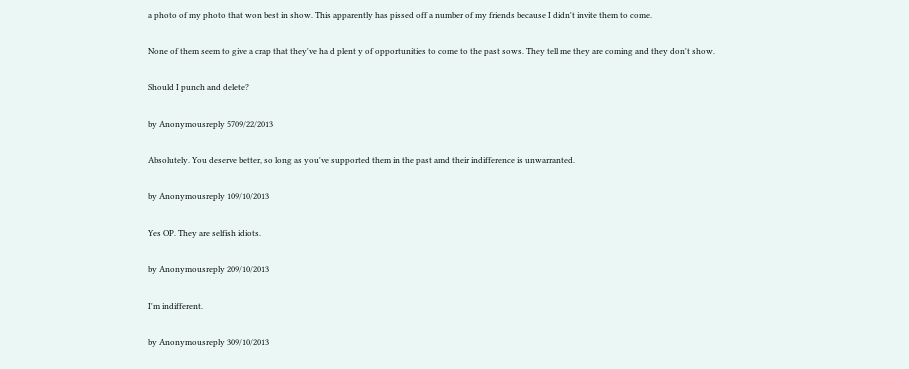a photo of my photo that won best in show. This apparently has pissed off a number of my friends because I didn't invite them to come.

None of them seem to give a crap that they've ha d plent y of opportunities to come to the past sows. They tell me they are coming and they don't show.

Should I punch and delete?

by Anonymousreply 5709/22/2013

Absolutely. You deserve better, so long as you've supported them in the past amd their indifference is unwarranted.

by Anonymousreply 109/10/2013

Yes OP. They are selfish idiots.

by Anonymousreply 209/10/2013

I'm indifferent.

by Anonymousreply 309/10/2013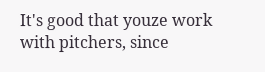It's good that youze work with pitchers, since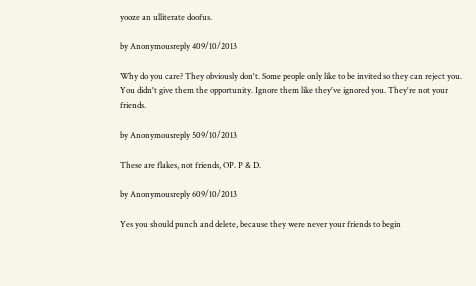yooze an ulliterate doofus.

by Anonymousreply 409/10/2013

Why do you care? They obviously don't. Some people only like to be invited so they can reject you. You didn't give them the opportunity. Ignore them like they've ignored you. They're not your friends.

by Anonymousreply 509/10/2013

These are flakes, not friends, OP. P & D.

by Anonymousreply 609/10/2013

Yes you should punch and delete, because they were never your friends to begin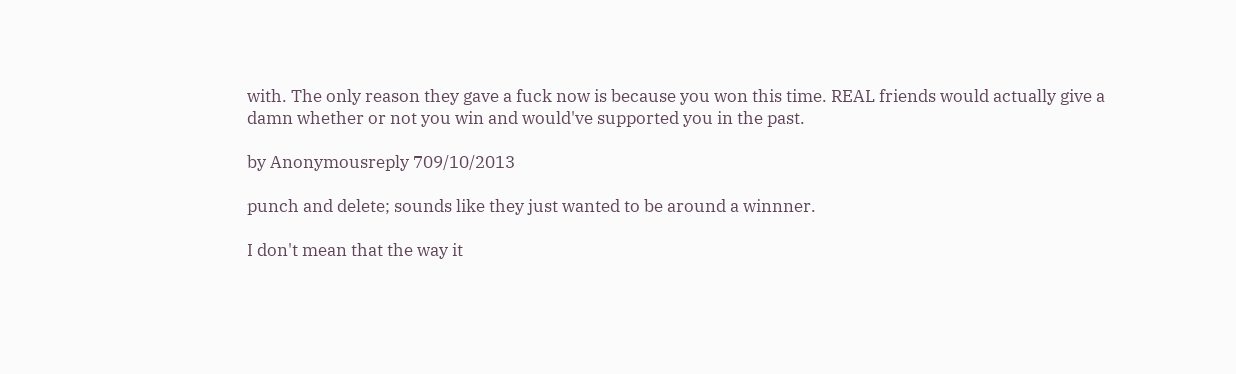with. The only reason they gave a fuck now is because you won this time. REAL friends would actually give a damn whether or not you win and would've supported you in the past.

by Anonymousreply 709/10/2013

punch and delete; sounds like they just wanted to be around a winnner.

I don't mean that the way it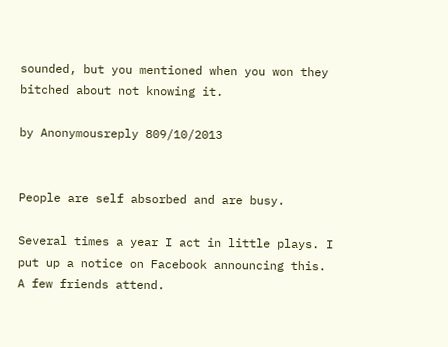sounded, but you mentioned when you won they bitched about not knowing it.

by Anonymousreply 809/10/2013


People are self absorbed and are busy.

Several times a year I act in little plays. I put up a notice on Facebook announcing this. A few friends attend.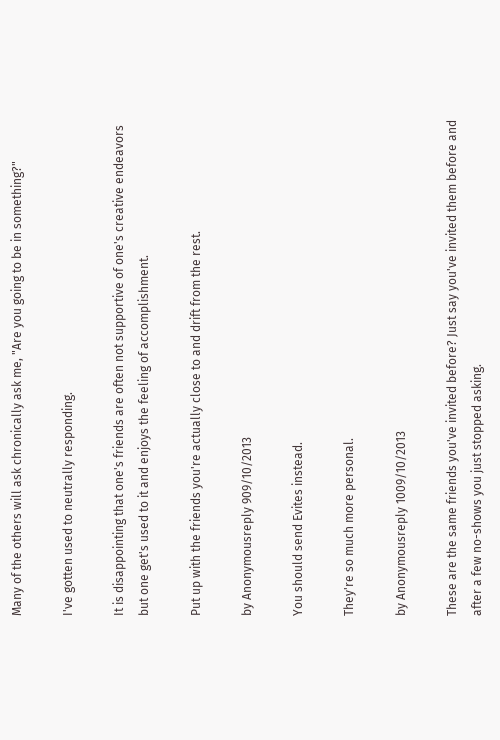Many of the others will ask chronically ask me, "Are you going to be in something?"

I've gotten used to neutrally responding.

It is disappointing that one's friends are often not supportive of one's creative endeavors but one get's used to it and enjoys the feeling of accomplishment.

Put up with the friends you're actually close to and drift from the rest.

by Anonymousreply 909/10/2013

You should send Evites instead.

They're so much more personal.

by Anonymousreply 1009/10/2013

These are the same friends you've invited before? Just say you've invited them before and after a few no-shows you just stopped asking.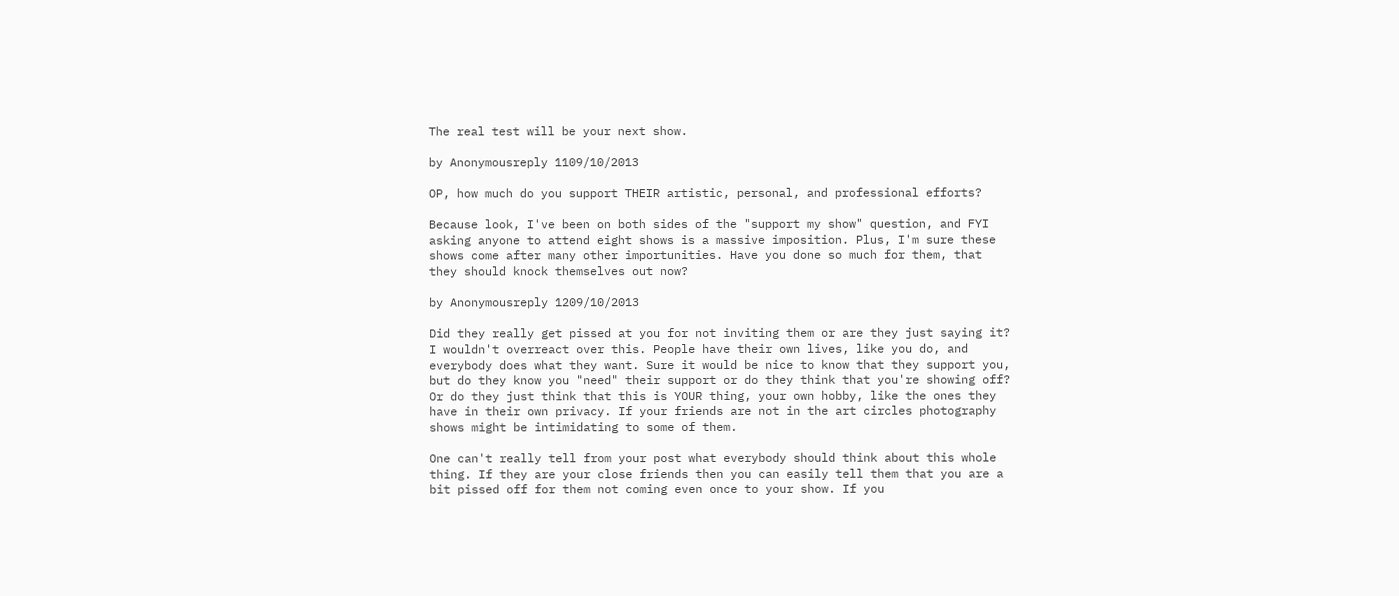The real test will be your next show.

by Anonymousreply 1109/10/2013

OP, how much do you support THEIR artistic, personal, and professional efforts?

Because look, I've been on both sides of the "support my show" question, and FYI asking anyone to attend eight shows is a massive imposition. Plus, I'm sure these shows come after many other importunities. Have you done so much for them, that they should knock themselves out now?

by Anonymousreply 1209/10/2013

Did they really get pissed at you for not inviting them or are they just saying it? I wouldn't overreact over this. People have their own lives, like you do, and everybody does what they want. Sure it would be nice to know that they support you, but do they know you "need" their support or do they think that you're showing off? Or do they just think that this is YOUR thing, your own hobby, like the ones they have in their own privacy. If your friends are not in the art circles photography shows might be intimidating to some of them.

One can't really tell from your post what everybody should think about this whole thing. If they are your close friends then you can easily tell them that you are a bit pissed off for them not coming even once to your show. If you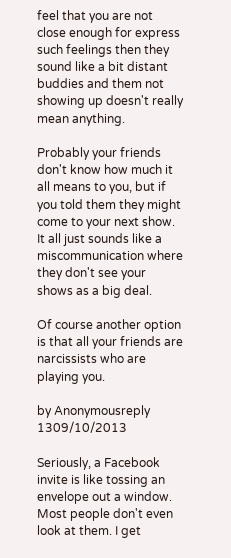feel that you are not close enough for express such feelings then they sound like a bit distant buddies and them not showing up doesn't really mean anything.

Probably your friends don't know how much it all means to you, but if you told them they might come to your next show. It all just sounds like a miscommunication where they don't see your shows as a big deal.

Of course another option is that all your friends are narcissists who are playing you.

by Anonymousreply 1309/10/2013

Seriously, a Facebook invite is like tossing an envelope out a window. Most people don't even look at them. I get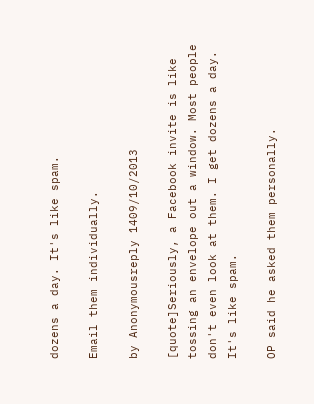dozens a day. It's like spam.

Email them individually.

by Anonymousreply 1409/10/2013

[quote]Seriously, a Facebook invite is like tossing an envelope out a window. Most people don't even look at them. I get dozens a day. It's like spam.

OP said he asked them personally.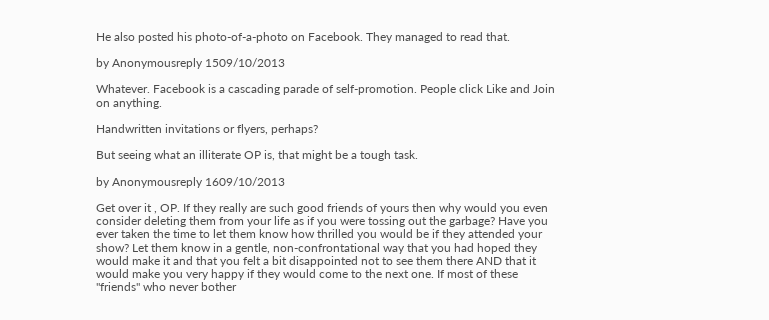He also posted his photo-of-a-photo on Facebook. They managed to read that.

by Anonymousreply 1509/10/2013

Whatever. Facebook is a cascading parade of self-promotion. People click Like and Join on anything.

Handwritten invitations or flyers, perhaps?

But seeing what an illiterate OP is, that might be a tough task.

by Anonymousreply 1609/10/2013

Get over it , OP. If they really are such good friends of yours then why would you even consider deleting them from your life as if you were tossing out the garbage? Have you ever taken the time to let them know how thrilled you would be if they attended your show? Let them know in a gentle, non-confrontational way that you had hoped they would make it and that you felt a bit disappointed not to see them there AND that it would make you very happy if they would come to the next one. If most of these "friends" who never bother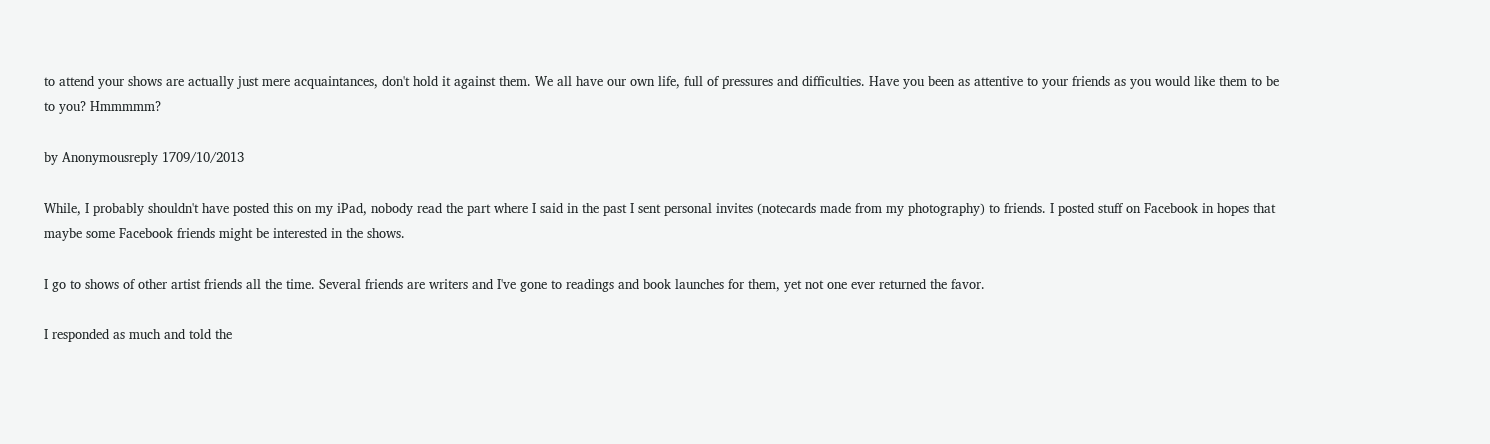to attend your shows are actually just mere acquaintances, don't hold it against them. We all have our own life, full of pressures and difficulties. Have you been as attentive to your friends as you would like them to be to you? Hmmmmm?

by Anonymousreply 1709/10/2013

While, I probably shouldn't have posted this on my iPad, nobody read the part where I said in the past I sent personal invites (notecards made from my photography) to friends. I posted stuff on Facebook in hopes that maybe some Facebook friends might be interested in the shows.

I go to shows of other artist friends all the time. Several friends are writers and I've gone to readings and book launches for them, yet not one ever returned the favor.

I responded as much and told the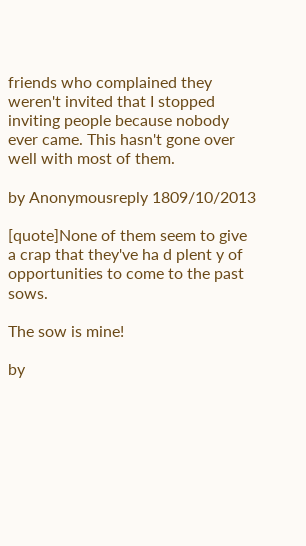friends who complained they weren't invited that I stopped inviting people because nobody ever came. This hasn't gone over well with most of them.

by Anonymousreply 1809/10/2013

[quote]None of them seem to give a crap that they've ha d plent y of opportunities to come to the past sows.

The sow is mine!

by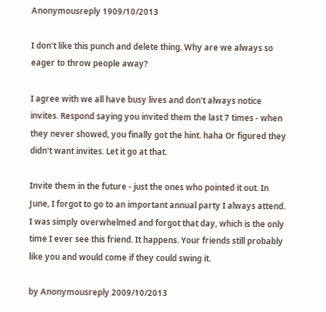Anonymousreply 1909/10/2013

I don't like this punch and delete thing. Why are we always so eager to throw people away?

I agree with we all have busy lives and don't always notice invites. Respond saying you invited them the last 7 times - when they never showed, you finally got the hint. haha Or figured they didn't want invites. Let it go at that.

Invite them in the future - just the ones who pointed it out. In June, I forgot to go to an important annual party I always attend. I was simply overwhelmed and forgot that day, which is the only time I ever see this friend. It happens. Your friends still probably like you and would come if they could swing it.

by Anonymousreply 2009/10/2013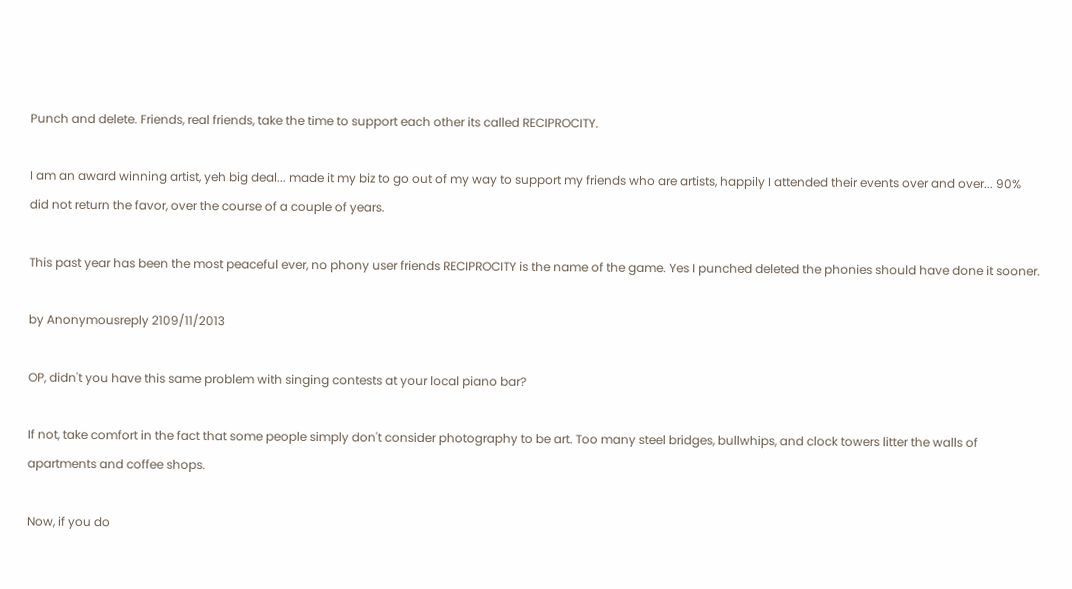Punch and delete. Friends, real friends, take the time to support each other its called RECIPROCITY.

I am an award winning artist, yeh big deal... made it my biz to go out of my way to support my friends who are artists, happily I attended their events over and over... 90% did not return the favor, over the course of a couple of years.

This past year has been the most peaceful ever, no phony user friends RECIPROCITY is the name of the game. Yes I punched deleted the phonies should have done it sooner.

by Anonymousreply 2109/11/2013

OP, didn't you have this same problem with singing contests at your local piano bar?

If not, take comfort in the fact that some people simply don't consider photography to be art. Too many steel bridges, bullwhips, and clock towers litter the walls of apartments and coffee shops.

Now, if you do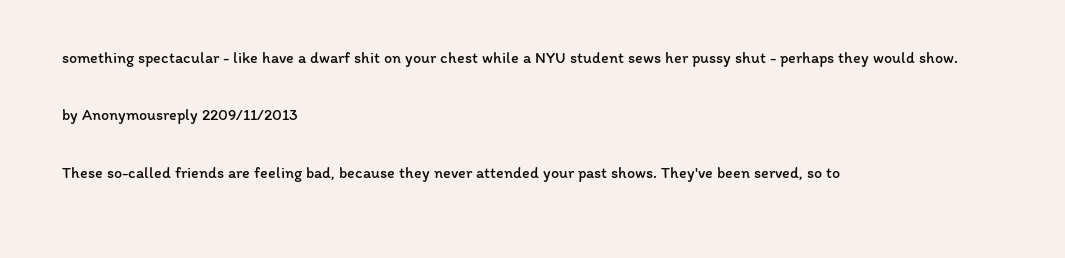something spectacular - like have a dwarf shit on your chest while a NYU student sews her pussy shut - perhaps they would show.

by Anonymousreply 2209/11/2013

These so-called friends are feeling bad, because they never attended your past shows. They've been served, so to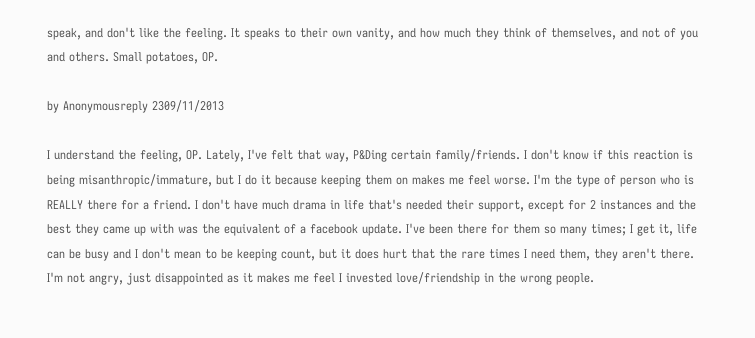speak, and don't like the feeling. It speaks to their own vanity, and how much they think of themselves, and not of you and others. Small potatoes, OP.

by Anonymousreply 2309/11/2013

I understand the feeling, OP. Lately, I've felt that way, P&Ding certain family/friends. I don't know if this reaction is being misanthropic/immature, but I do it because keeping them on makes me feel worse. I'm the type of person who is REALLY there for a friend. I don't have much drama in life that's needed their support, except for 2 instances and the best they came up with was the equivalent of a facebook update. I've been there for them so many times; I get it, life can be busy and I don't mean to be keeping count, but it does hurt that the rare times I need them, they aren't there. I'm not angry, just disappointed as it makes me feel I invested love/friendship in the wrong people.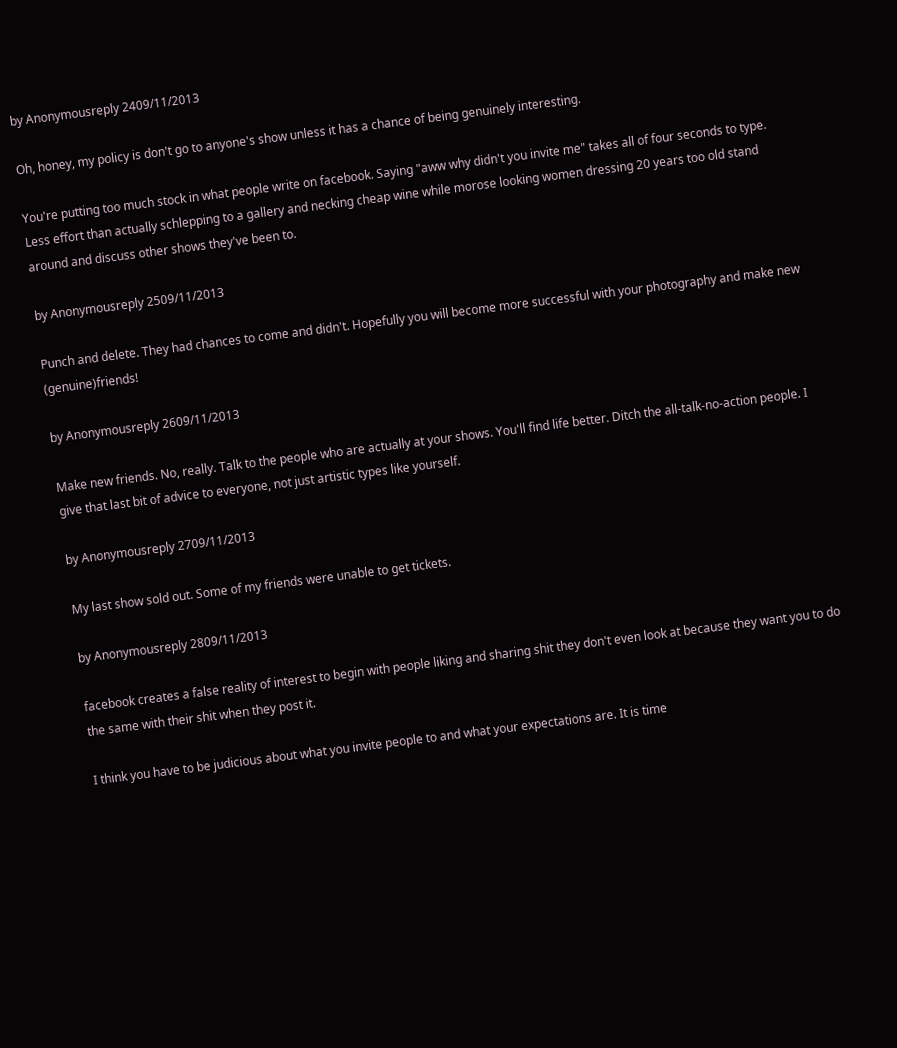by Anonymousreply 2409/11/2013

Oh, honey, my policy is don't go to anyone's show unless it has a chance of being genuinely interesting.

You're putting too much stock in what people write on facebook. Saying "aww why didn't you invite me" takes all of four seconds to type. Less effort than actually schlepping to a gallery and necking cheap wine while morose looking women dressing 20 years too old stand around and discuss other shows they've been to.

by Anonymousreply 2509/11/2013

Punch and delete. They had chances to come and didn't. Hopefully you will become more successful with your photography and make new (genuine)friends!

by Anonymousreply 2609/11/2013

Make new friends. No, really. Talk to the people who are actually at your shows. You'll find life better. Ditch the all-talk-no-action people. I give that last bit of advice to everyone, not just artistic types like yourself.

by Anonymousreply 2709/11/2013

My last show sold out. Some of my friends were unable to get tickets.

by Anonymousreply 2809/11/2013

facebook creates a false reality of interest to begin with people liking and sharing shit they don't even look at because they want you to do the same with their shit when they post it.

I think you have to be judicious about what you invite people to and what your expectations are. It is time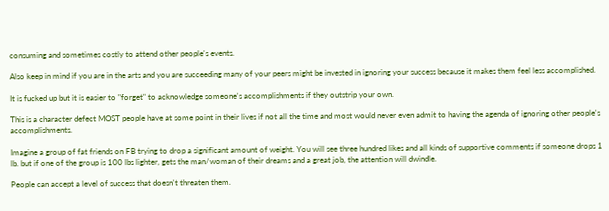consuming and sometimes costly to attend other people's events.

Also keep in mind if you are in the arts and you are succeeding many of your peers might be invested in ignoring your success because it makes them feel less accomplished.

It is fucked up but it is easier to "forget" to acknowledge someone's accomplishments if they outstrip your own.

This is a character defect MOST people have at some point in their lives if not all the time and most would never even admit to having the agenda of ignoring other people's accomplishments.

Imagine a group of fat friends on FB trying to drop a significant amount of weight. You will see three hundred likes and all kinds of supportive comments if someone drops 1 lb. but if one of the group is 100 lbs lighter, gets the man/woman of their dreams and a great job, the attention will dwindle.

People can accept a level of success that doesn't threaten them.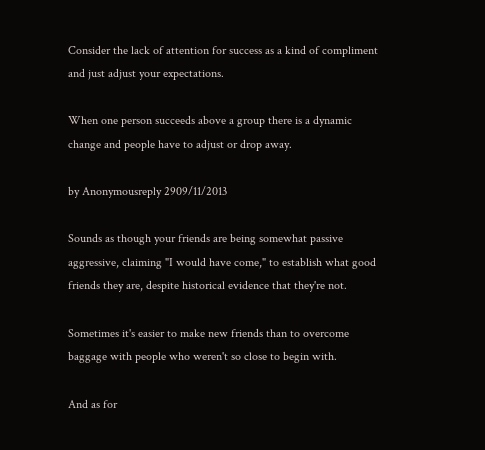Consider the lack of attention for success as a kind of compliment and just adjust your expectations.

When one person succeeds above a group there is a dynamic change and people have to adjust or drop away.

by Anonymousreply 2909/11/2013

Sounds as though your friends are being somewhat passive aggressive, claiming "I would have come," to establish what good friends they are, despite historical evidence that they're not.

Sometimes it's easier to make new friends than to overcome baggage with people who weren't so close to begin with.

And as for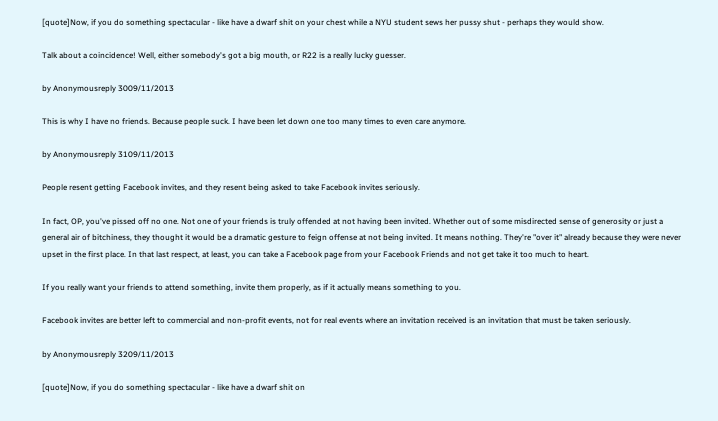[quote]Now, if you do something spectacular - like have a dwarf shit on your chest while a NYU student sews her pussy shut - perhaps they would show.

Talk about a coincidence! Well, either somebody's got a big mouth, or R22 is a really lucky guesser.

by Anonymousreply 3009/11/2013

This is why I have no friends. Because people suck. I have been let down one too many times to even care anymore.

by Anonymousreply 3109/11/2013

People resent getting Facebook invites, and they resent being asked to take Facebook invites seriously.

In fact, OP, you've pissed off no one. Not one of your friends is truly offended at not having been invited. Whether out of some misdirected sense of generosity or just a general air of bitchiness, they thought it would be a dramatic gesture to feign offense at not being invited. It means nothing. They're "over it" already because they were never upset in the first place. In that last respect, at least, you can take a Facebook page from your Facebook Friends and not get take it too much to heart.

If you really want your friends to attend something, invite them properly, as if it actually means something to you.

Facebook invites are better left to commercial and non-profit events, not for real events where an invitation received is an invitation that must be taken seriously.

by Anonymousreply 3209/11/2013

[quote]Now, if you do something spectacular - like have a dwarf shit on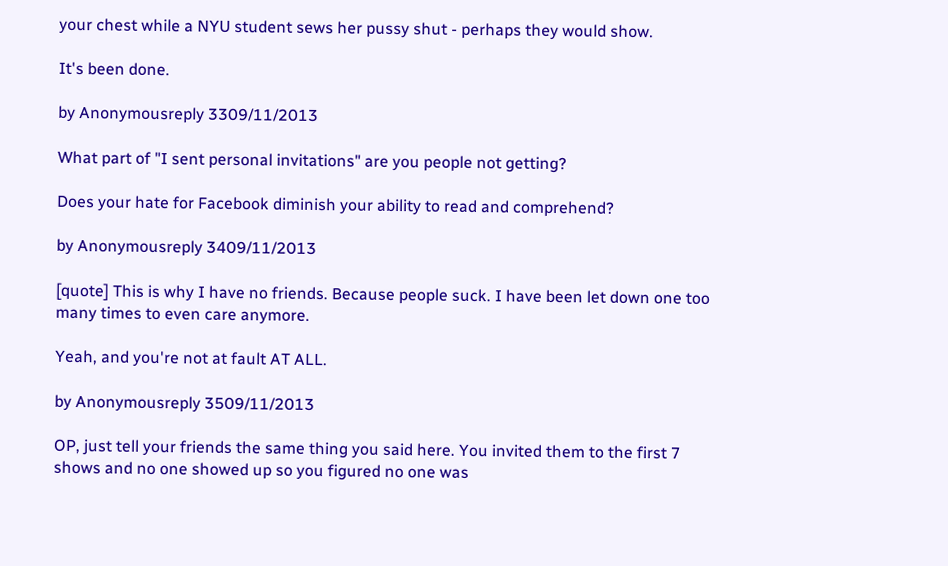your chest while a NYU student sews her pussy shut - perhaps they would show.

It's been done.

by Anonymousreply 3309/11/2013

What part of "I sent personal invitations" are you people not getting?

Does your hate for Facebook diminish your ability to read and comprehend?

by Anonymousreply 3409/11/2013

[quote] This is why I have no friends. Because people suck. I have been let down one too many times to even care anymore.

Yeah, and you're not at fault AT ALL.

by Anonymousreply 3509/11/2013

OP, just tell your friends the same thing you said here. You invited them to the first 7 shows and no one showed up so you figured no one was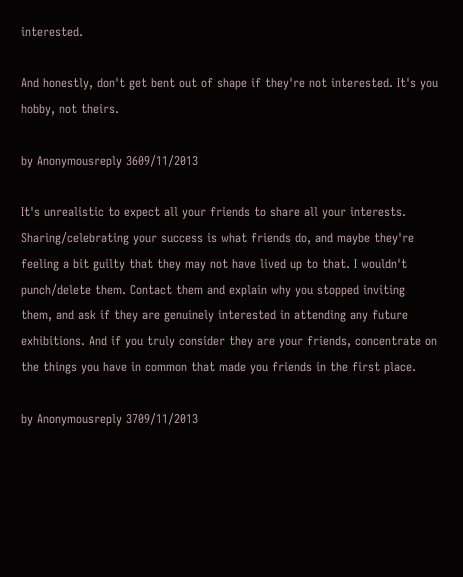interested.

And honestly, don't get bent out of shape if they're not interested. It's you hobby, not theirs.

by Anonymousreply 3609/11/2013

It's unrealistic to expect all your friends to share all your interests. Sharing/celebrating your success is what friends do, and maybe they're feeling a bit guilty that they may not have lived up to that. I wouldn't punch/delete them. Contact them and explain why you stopped inviting them, and ask if they are genuinely interested in attending any future exhibitions. And if you truly consider they are your friends, concentrate on the things you have in common that made you friends in the first place.

by Anonymousreply 3709/11/2013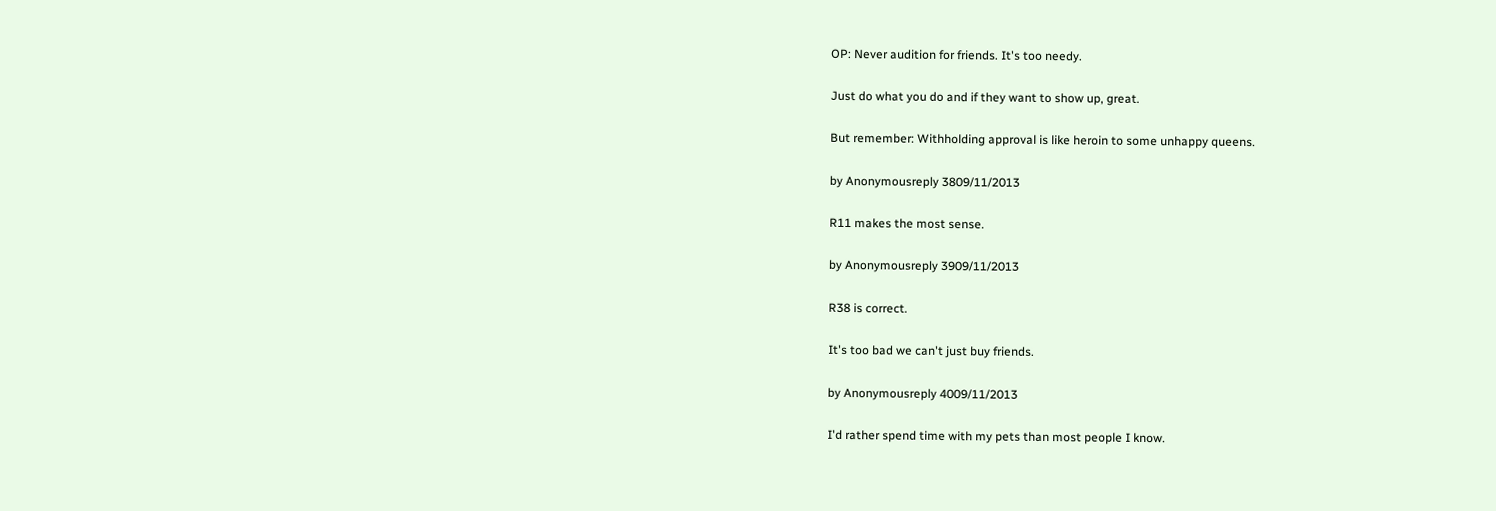OP: Never audition for friends. It's too needy.

Just do what you do and if they want to show up, great.

But remember: Withholding approval is like heroin to some unhappy queens.

by Anonymousreply 3809/11/2013

R11 makes the most sense.

by Anonymousreply 3909/11/2013

R38 is correct.

It's too bad we can't just buy friends.

by Anonymousreply 4009/11/2013

I'd rather spend time with my pets than most people I know.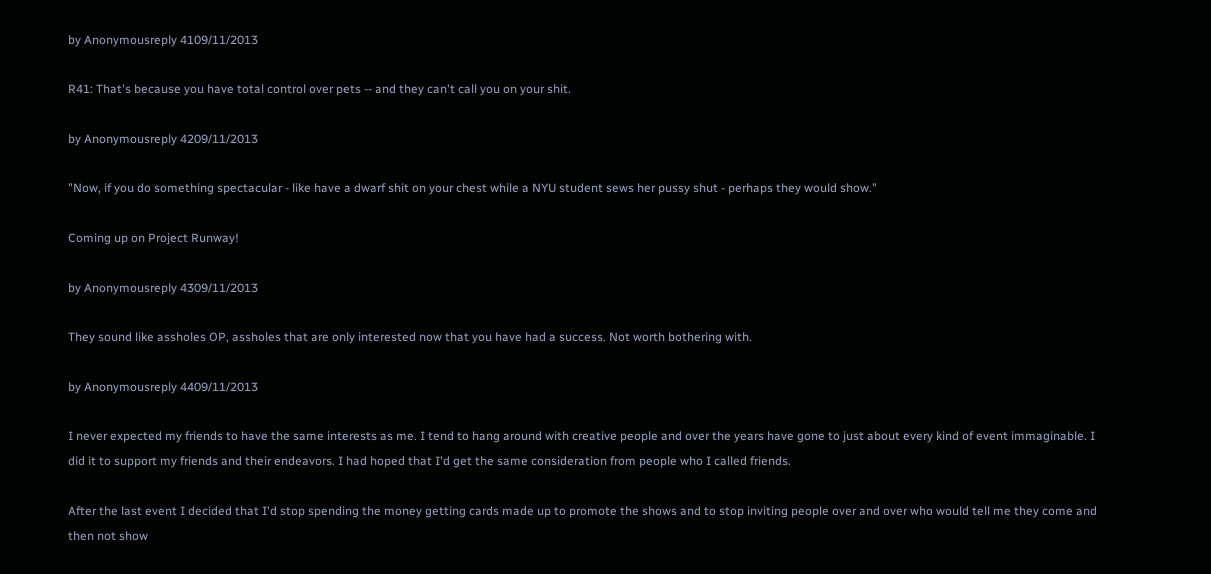by Anonymousreply 4109/11/2013

R41: That's because you have total control over pets -- and they can't call you on your shit.

by Anonymousreply 4209/11/2013

"Now, if you do something spectacular - like have a dwarf shit on your chest while a NYU student sews her pussy shut - perhaps they would show."

Coming up on Project Runway!

by Anonymousreply 4309/11/2013

They sound like assholes OP, assholes that are only interested now that you have had a success. Not worth bothering with.

by Anonymousreply 4409/11/2013

I never expected my friends to have the same interests as me. I tend to hang around with creative people and over the years have gone to just about every kind of event immaginable. I did it to support my friends and their endeavors. I had hoped that I'd get the same consideration from people who I called friends.

After the last event I decided that I'd stop spending the money getting cards made up to promote the shows and to stop inviting people over and over who would tell me they come and then not show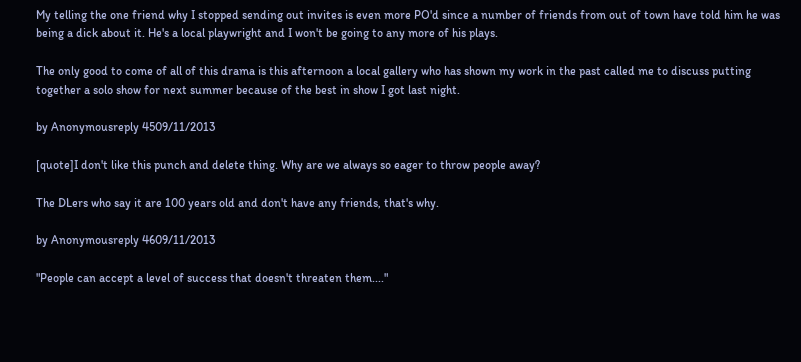My telling the one friend why I stopped sending out invites is even more PO'd since a number of friends from out of town have told him he was being a dick about it. He's a local playwright and I won't be going to any more of his plays.

The only good to come of all of this drama is this afternoon a local gallery who has shown my work in the past called me to discuss putting together a solo show for next summer because of the best in show I got last night.

by Anonymousreply 4509/11/2013

[quote]I don't like this punch and delete thing. Why are we always so eager to throw people away?

The DLers who say it are 100 years old and don't have any friends, that's why.

by Anonymousreply 4609/11/2013

"People can accept a level of success that doesn't threaten them...."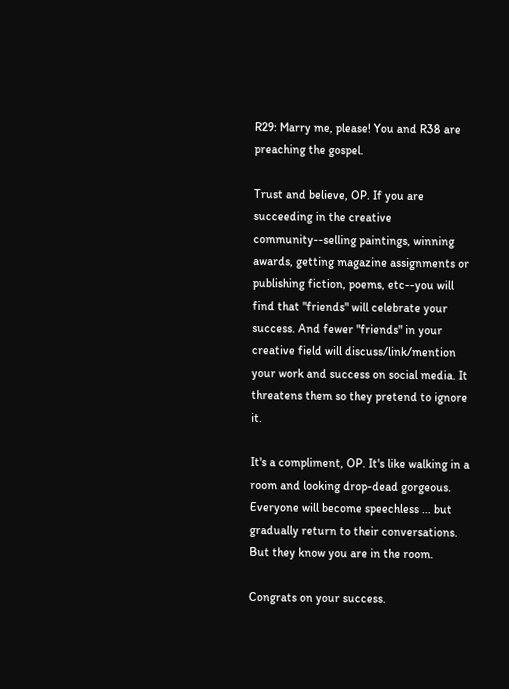R29: Marry me, please! You and R38 are preaching the gospel.

Trust and believe, OP. If you are succeeding in the creative community--selling paintings, winning awards, getting magazine assignments or publishing fiction, poems, etc--you will find that "friends" will celebrate your success. And fewer "friends" in your creative field will discuss/link/mention your work and success on social media. It threatens them so they pretend to ignore it.

It's a compliment, OP. It's like walking in a room and looking drop-dead gorgeous. Everyone will become speechless ... but gradually return to their conversations. But they know you are in the room.

Congrats on your success.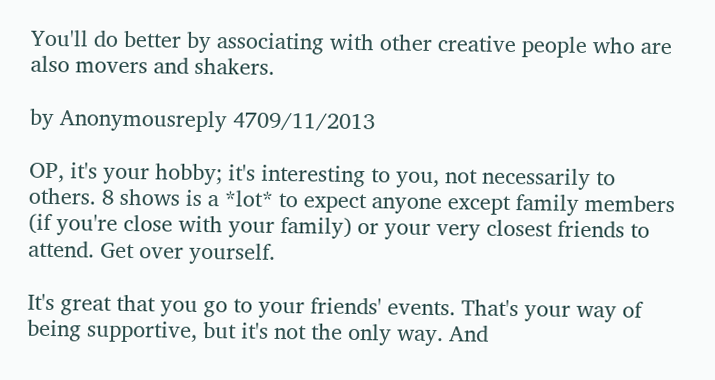You'll do better by associating with other creative people who are also movers and shakers.

by Anonymousreply 4709/11/2013

OP, it's your hobby; it's interesting to you, not necessarily to others. 8 shows is a *lot* to expect anyone except family members (if you're close with your family) or your very closest friends to attend. Get over yourself.

It's great that you go to your friends' events. That's your way of being supportive, but it's not the only way. And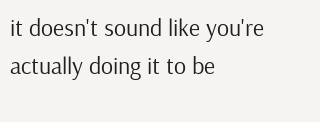it doesn't sound like you're actually doing it to be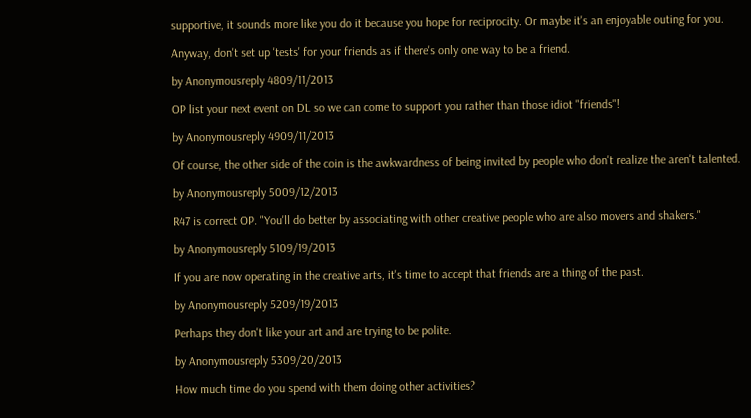supportive, it sounds more like you do it because you hope for reciprocity. Or maybe it's an enjoyable outing for you.

Anyway, don't set up 'tests' for your friends as if there's only one way to be a friend.

by Anonymousreply 4809/11/2013

OP list your next event on DL so we can come to support you rather than those idiot "friends"!

by Anonymousreply 4909/11/2013

Of course, the other side of the coin is the awkwardness of being invited by people who don't realize the aren't talented.

by Anonymousreply 5009/12/2013

R47 is correct OP. "You'll do better by associating with other creative people who are also movers and shakers."

by Anonymousreply 5109/19/2013

If you are now operating in the creative arts, it's time to accept that friends are a thing of the past.

by Anonymousreply 5209/19/2013

Perhaps they don't like your art and are trying to be polite.

by Anonymousreply 5309/20/2013

How much time do you spend with them doing other activities?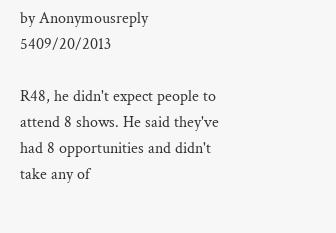by Anonymousreply 5409/20/2013

R48, he didn't expect people to attend 8 shows. He said they've had 8 opportunities and didn't take any of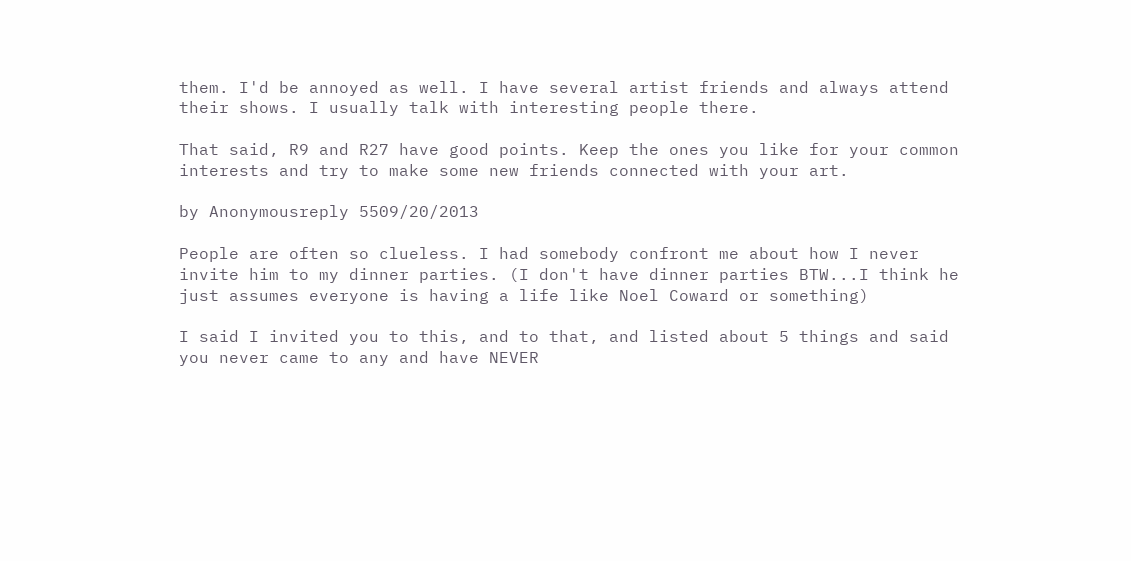them. I'd be annoyed as well. I have several artist friends and always attend their shows. I usually talk with interesting people there.

That said, R9 and R27 have good points. Keep the ones you like for your common interests and try to make some new friends connected with your art.

by Anonymousreply 5509/20/2013

People are often so clueless. I had somebody confront me about how I never invite him to my dinner parties. (I don't have dinner parties BTW...I think he just assumes everyone is having a life like Noel Coward or something)

I said I invited you to this, and to that, and listed about 5 things and said you never came to any and have NEVER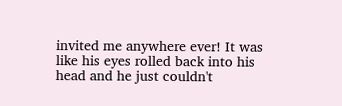invited me anywhere ever! It was like his eyes rolled back into his head and he just couldn't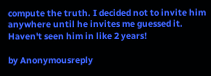compute the truth. I decided not to invite him anywhere until he invites me guessed it. Haven't seen him in like 2 years!

by Anonymousreply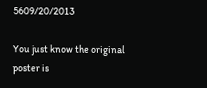5609/20/2013

You just know the original poster is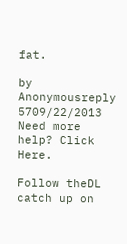fat.

by Anonymousreply 5709/22/2013
Need more help? Click Here.

Follow theDL catch up on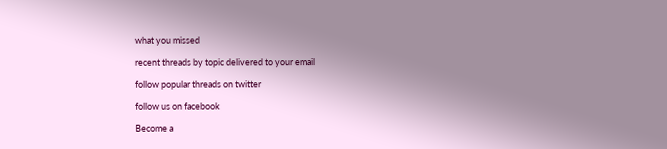what you missed

recent threads by topic delivered to your email

follow popular threads on twitter

follow us on facebook

Become a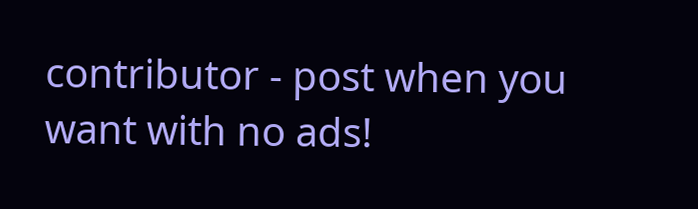contributor - post when you want with no ads!